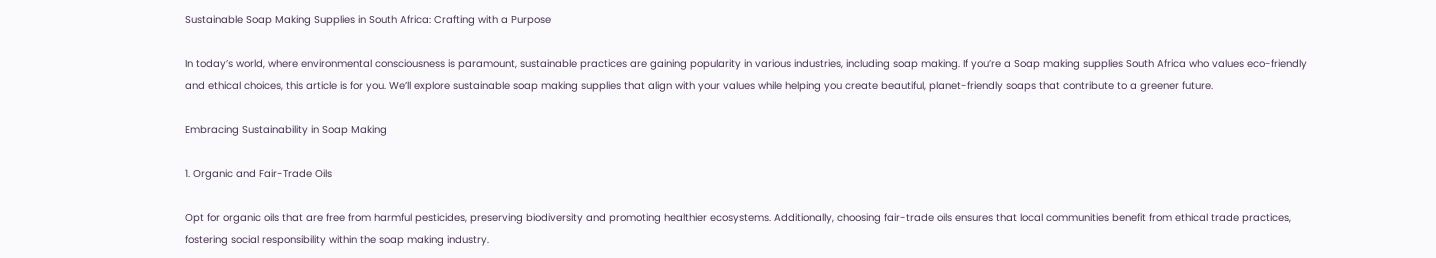Sustainable Soap Making Supplies in South Africa: Crafting with a Purpose

In today’s world, where environmental consciousness is paramount, sustainable practices are gaining popularity in various industries, including soap making. If you’re a Soap making supplies South Africa who values eco-friendly and ethical choices, this article is for you. We’ll explore sustainable soap making supplies that align with your values while helping you create beautiful, planet-friendly soaps that contribute to a greener future.

Embracing Sustainability in Soap Making

1. Organic and Fair-Trade Oils

Opt for organic oils that are free from harmful pesticides, preserving biodiversity and promoting healthier ecosystems. Additionally, choosing fair-trade oils ensures that local communities benefit from ethical trade practices, fostering social responsibility within the soap making industry.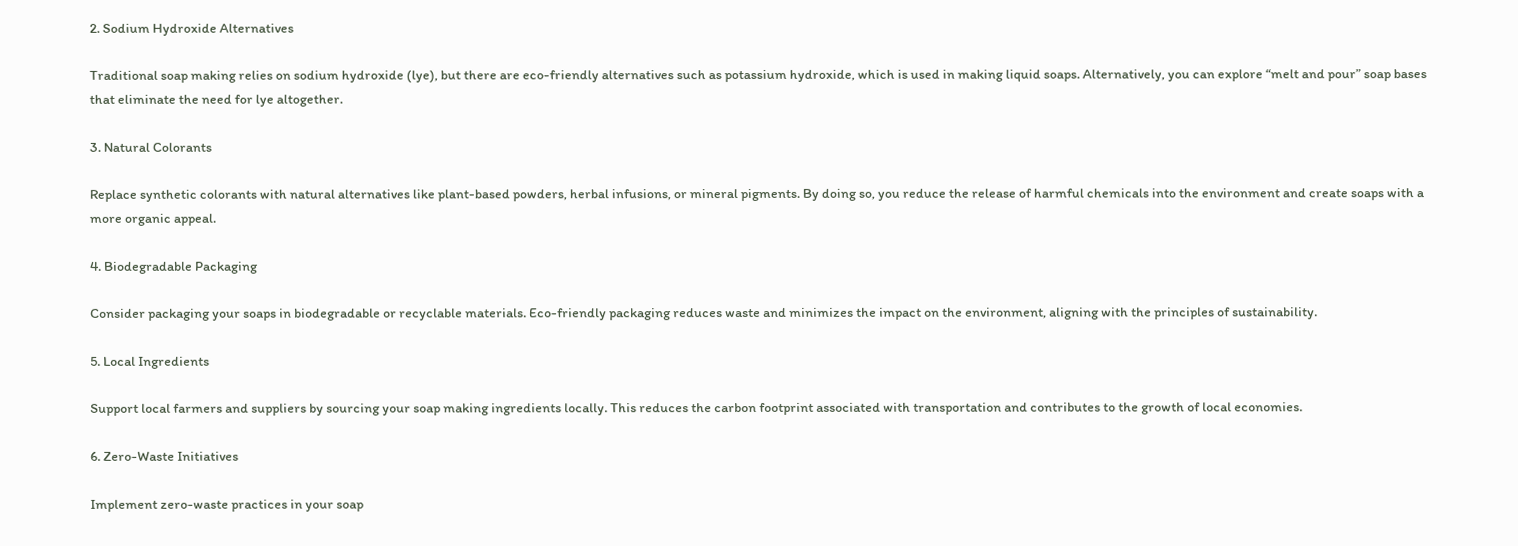2. Sodium Hydroxide Alternatives

Traditional soap making relies on sodium hydroxide (lye), but there are eco-friendly alternatives such as potassium hydroxide, which is used in making liquid soaps. Alternatively, you can explore “melt and pour” soap bases that eliminate the need for lye altogether.

3. Natural Colorants

Replace synthetic colorants with natural alternatives like plant-based powders, herbal infusions, or mineral pigments. By doing so, you reduce the release of harmful chemicals into the environment and create soaps with a more organic appeal.

4. Biodegradable Packaging

Consider packaging your soaps in biodegradable or recyclable materials. Eco-friendly packaging reduces waste and minimizes the impact on the environment, aligning with the principles of sustainability.

5. Local Ingredients

Support local farmers and suppliers by sourcing your soap making ingredients locally. This reduces the carbon footprint associated with transportation and contributes to the growth of local economies.

6. Zero-Waste Initiatives

Implement zero-waste practices in your soap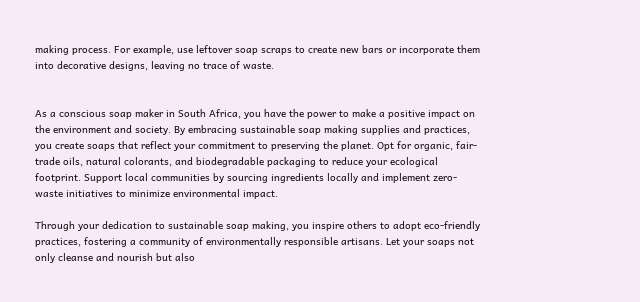making process. For example, use leftover soap scraps to create new bars or incorporate them into decorative designs, leaving no trace of waste.


As a conscious soap maker in South Africa, you have the power to make a positive impact on the environment and society. By embracing sustainable soap making supplies and practices, you create soaps that reflect your commitment to preserving the planet. Opt for organic, fair-trade oils, natural colorants, and biodegradable packaging to reduce your ecological footprint. Support local communities by sourcing ingredients locally and implement zero-waste initiatives to minimize environmental impact.

Through your dedication to sustainable soap making, you inspire others to adopt eco-friendly practices, fostering a community of environmentally responsible artisans. Let your soaps not only cleanse and nourish but also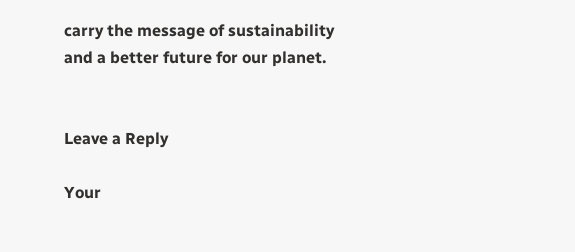carry the message of sustainability and a better future for our planet.


Leave a Reply

Your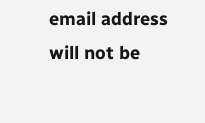email address will not be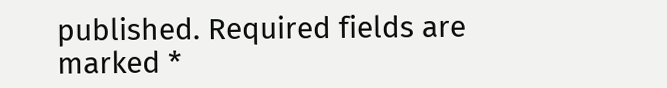published. Required fields are marked *